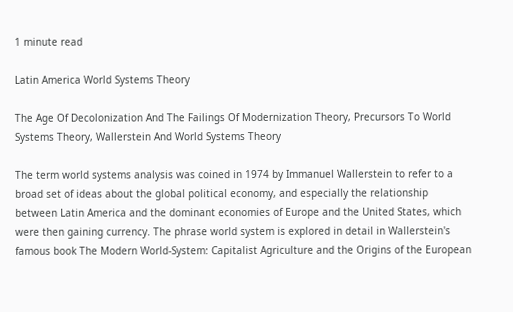1 minute read

Latin America World Systems Theory

The Age Of Decolonization And The Failings Of Modernization Theory, Precursors To World Systems Theory, Wallerstein And World Systems Theory

The term world systems analysis was coined in 1974 by Immanuel Wallerstein to refer to a broad set of ideas about the global political economy, and especially the relationship between Latin America and the dominant economies of Europe and the United States, which were then gaining currency. The phrase world system is explored in detail in Wallerstein's famous book The Modern World-System: Capitalist Agriculture and the Origins of the European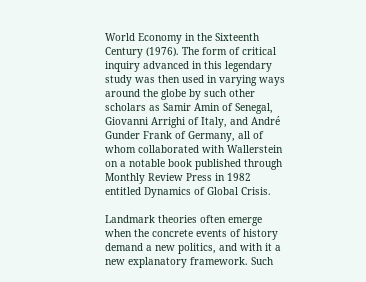World Economy in the Sixteenth Century (1976). The form of critical inquiry advanced in this legendary study was then used in varying ways around the globe by such other scholars as Samir Amin of Senegal, Giovanni Arrighi of Italy, and André Gunder Frank of Germany, all of whom collaborated with Wallerstein on a notable book published through Monthly Review Press in 1982 entitled Dynamics of Global Crisis.

Landmark theories often emerge when the concrete events of history demand a new politics, and with it a new explanatory framework. Such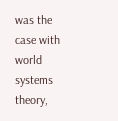was the case with world systems theory,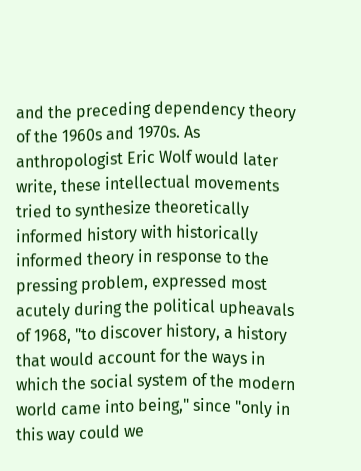and the preceding dependency theory of the 1960s and 1970s. As anthropologist Eric Wolf would later write, these intellectual movements tried to synthesize theoretically informed history with historically informed theory in response to the pressing problem, expressed most acutely during the political upheavals of 1968, "to discover history, a history that would account for the ways in which the social system of the modern world came into being," since "only in this way could we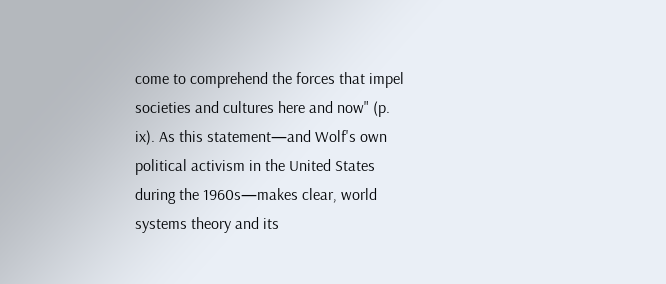come to comprehend the forces that impel societies and cultures here and now" (p. ix). As this statement—and Wolf's own political activism in the United States during the 1960s—makes clear, world systems theory and its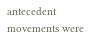antecedent movements were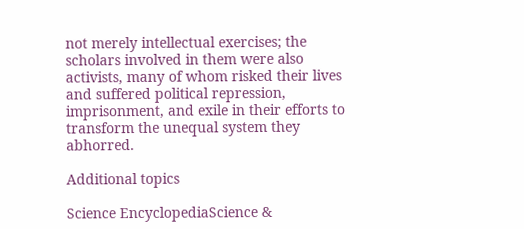not merely intellectual exercises; the scholars involved in them were also activists, many of whom risked their lives and suffered political repression, imprisonment, and exile in their efforts to transform the unequal system they abhorred.

Additional topics

Science EncyclopediaScience &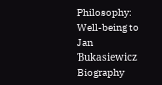Philosophy: Well-being to Jan Ɓukasiewicz Biography